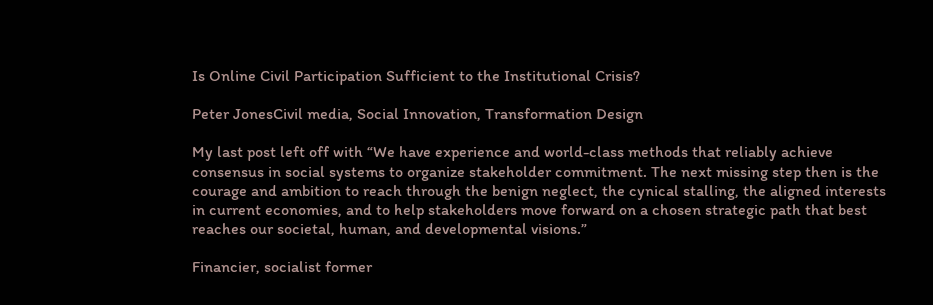Is Online Civil Participation Sufficient to the Institutional Crisis?

Peter JonesCivil media, Social Innovation, Transformation Design

My last post left off with “We have experience and world-class methods that reliably achieve consensus in social systems to organize stakeholder commitment. The next missing step then is the courage and ambition to reach through the benign neglect, the cynical stalling, the aligned interests in current economies, and to help stakeholders move forward on a chosen strategic path that best reaches our societal, human, and developmental visions.”

Financier, socialist former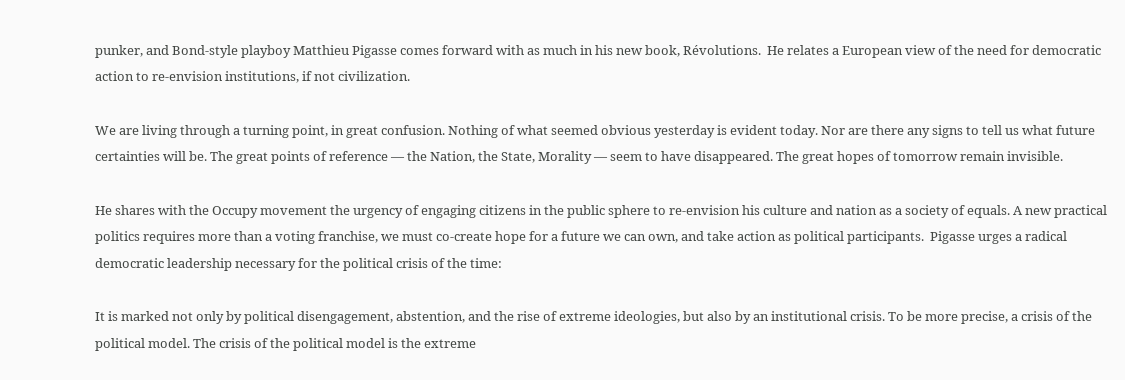punker, and Bond-style playboy Matthieu Pigasse comes forward with as much in his new book, Révolutions.  He relates a European view of the need for democratic action to re-envision institutions, if not civilization.

We are living through a turning point, in great confusion. Nothing of what seemed obvious yesterday is evident today. Nor are there any signs to tell us what future certainties will be. The great points of reference — the Nation, the State, Morality — seem to have disappeared. The great hopes of tomorrow remain invisible.

He shares with the Occupy movement the urgency of engaging citizens in the public sphere to re-envision his culture and nation as a society of equals. A new practical politics requires more than a voting franchise, we must co-create hope for a future we can own, and take action as political participants.  Pigasse urges a radical democratic leadership necessary for the political crisis of the time:

It is marked not only by political disengagement, abstention, and the rise of extreme ideologies, but also by an institutional crisis. To be more precise, a crisis of the political model. The crisis of the political model is the extreme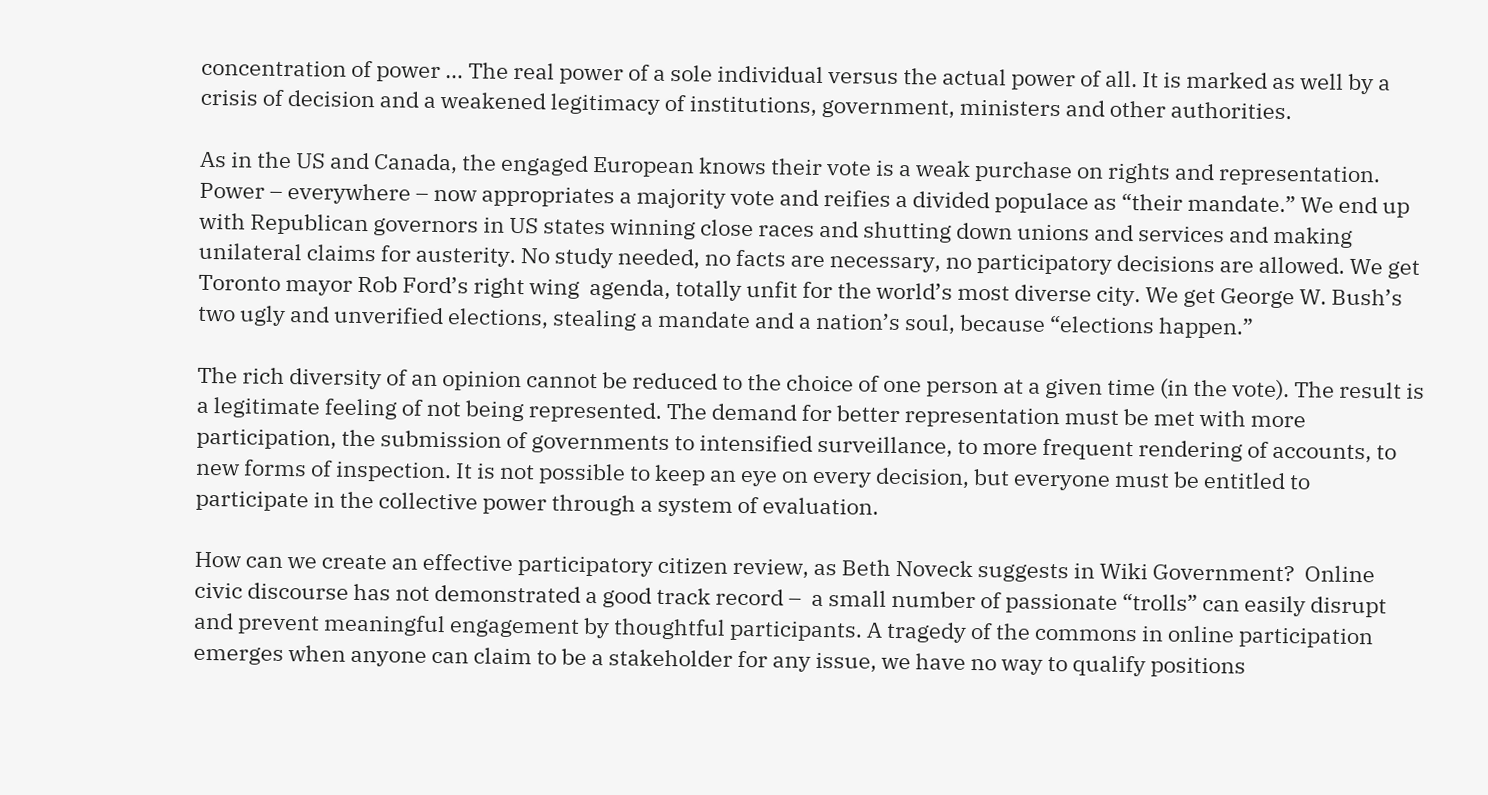concentration of power … The real power of a sole individual versus the actual power of all. It is marked as well by a crisis of decision and a weakened legitimacy of institutions, government, ministers and other authorities.

As in the US and Canada, the engaged European knows their vote is a weak purchase on rights and representation. Power – everywhere – now appropriates a majority vote and reifies a divided populace as “their mandate.” We end up with Republican governors in US states winning close races and shutting down unions and services and making unilateral claims for austerity. No study needed, no facts are necessary, no participatory decisions are allowed. We get Toronto mayor Rob Ford’s right wing  agenda, totally unfit for the world’s most diverse city. We get George W. Bush’s two ugly and unverified elections, stealing a mandate and a nation’s soul, because “elections happen.”

The rich diversity of an opinion cannot be reduced to the choice of one person at a given time (in the vote). The result is a legitimate feeling of not being represented. The demand for better representation must be met with more participation, the submission of governments to intensified surveillance, to more frequent rendering of accounts, to new forms of inspection. It is not possible to keep an eye on every decision, but everyone must be entitled to participate in the collective power through a system of evaluation.

How can we create an effective participatory citizen review, as Beth Noveck suggests in Wiki Government?  Online civic discourse has not demonstrated a good track record –  a small number of passionate “trolls” can easily disrupt and prevent meaningful engagement by thoughtful participants. A tragedy of the commons in online participation emerges when anyone can claim to be a stakeholder for any issue, we have no way to qualify positions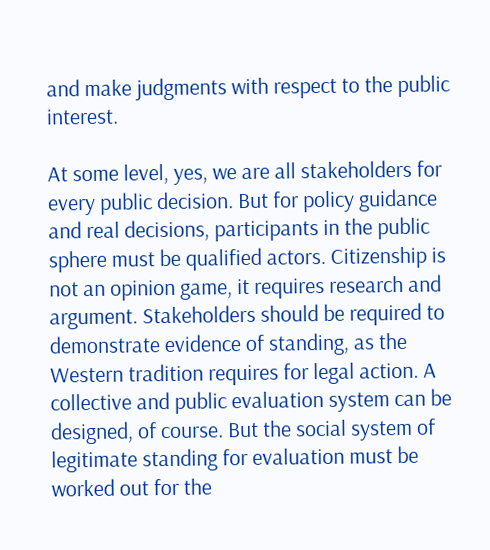and make judgments with respect to the public interest.

At some level, yes, we are all stakeholders for every public decision. But for policy guidance and real decisions, participants in the public sphere must be qualified actors. Citizenship is not an opinion game, it requires research and argument. Stakeholders should be required to demonstrate evidence of standing, as the Western tradition requires for legal action. A collective and public evaluation system can be designed, of course. But the social system of legitimate standing for evaluation must be worked out for the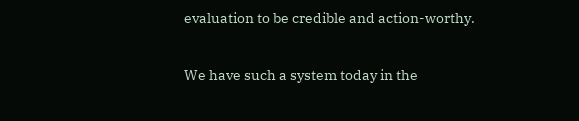evaluation to be credible and action-worthy.

We have such a system today in the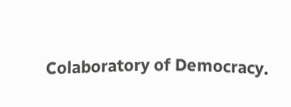Colaboratory of Democracy.